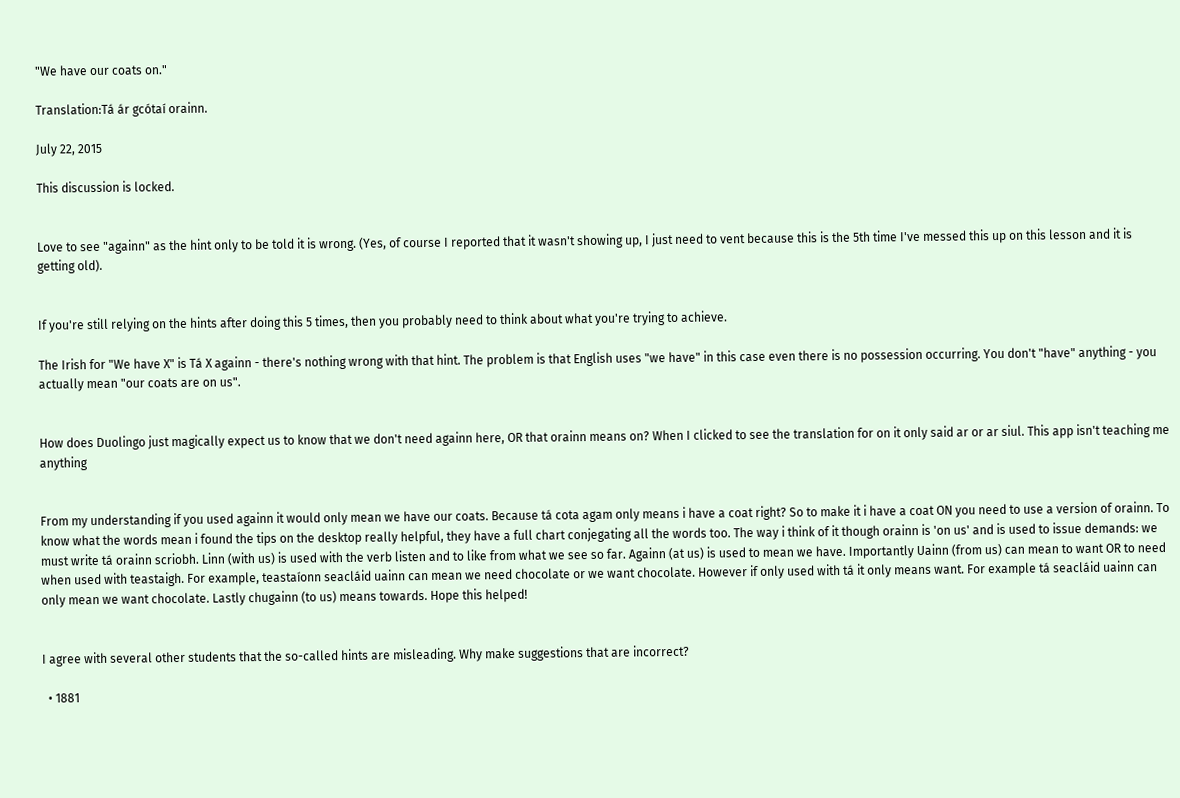"We have our coats on."

Translation:Tá ár gcótaí orainn.

July 22, 2015

This discussion is locked.


Love to see "againn" as the hint only to be told it is wrong. (Yes, of course I reported that it wasn't showing up, I just need to vent because this is the 5th time I've messed this up on this lesson and it is getting old).


If you're still relying on the hints after doing this 5 times, then you probably need to think about what you're trying to achieve.

The Irish for "We have X" is Tá X againn - there's nothing wrong with that hint. The problem is that English uses "we have" in this case even there is no possession occurring. You don't "have" anything - you actually mean "our coats are on us".


How does Duolingo just magically expect us to know that we don't need againn here, OR that orainn means on? When I clicked to see the translation for on it only said ar or ar siul. This app isn't teaching me anything


From my understanding if you used againn it would only mean we have our coats. Because tá cota agam only means i have a coat right? So to make it i have a coat ON you need to use a version of orainn. To know what the words mean i found the tips on the desktop really helpful, they have a full chart conjegating all the words too. The way i think of it though orainn is 'on us' and is used to issue demands: we must write tá orainn scriobh. Linn (with us) is used with the verb listen and to like from what we see so far. Againn (at us) is used to mean we have. Importantly Uainn (from us) can mean to want OR to need when used with teastaigh. For example, teastaíonn seacláid uainn can mean we need chocolate or we want chocolate. However if only used with tá it only means want. For example tá seacláid uainn can only mean we want chocolate. Lastly chugainn (to us) means towards. Hope this helped!


I agree with several other students that the so-called hints are misleading. Why make suggestions that are incorrect?

  • 1881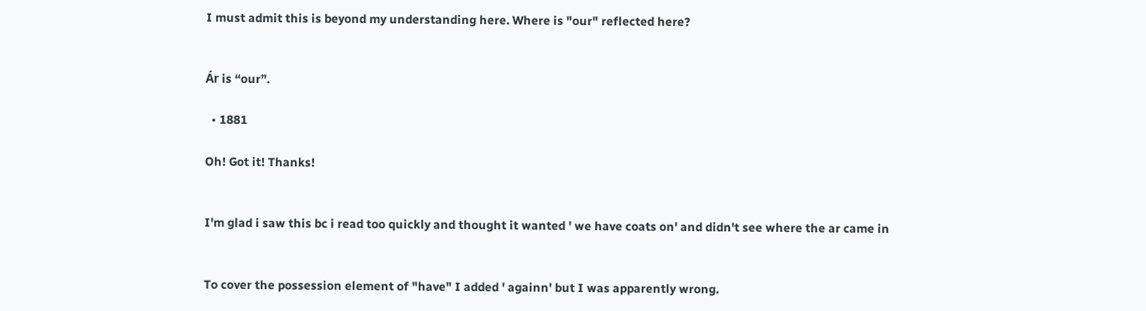I must admit this is beyond my understanding here. Where is "our" reflected here?


Ár is “our”.

  • 1881

Oh! Got it! Thanks!


I'm glad i saw this bc i read too quickly and thought it wanted ' we have coats on' and didn't see where the ar came in


To cover the possession element of "have" I added ' againn' but I was apparently wrong.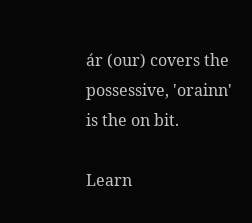ár (our) covers the possessive, 'orainn' is the on bit.

Learn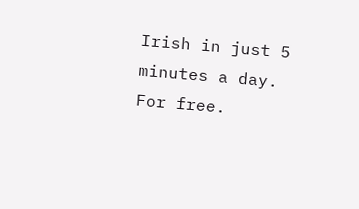Irish in just 5 minutes a day. For free.